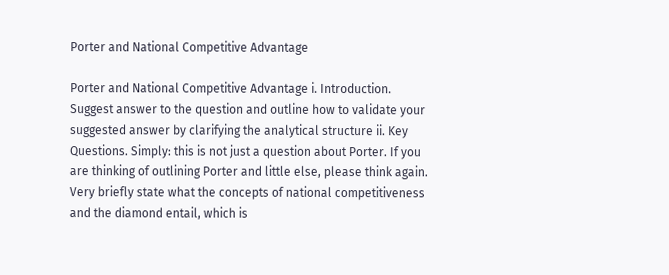Porter and National Competitive Advantage

Porter and National Competitive Advantage i. Introduction. Suggest answer to the question and outline how to validate your suggested answer by clarifying the analytical structure ii. Key Questions. Simply: this is not just a question about Porter. If you are thinking of outlining Porter and little else, please think again. Very briefly state what the concepts of national competitiveness and the diamond entail, which is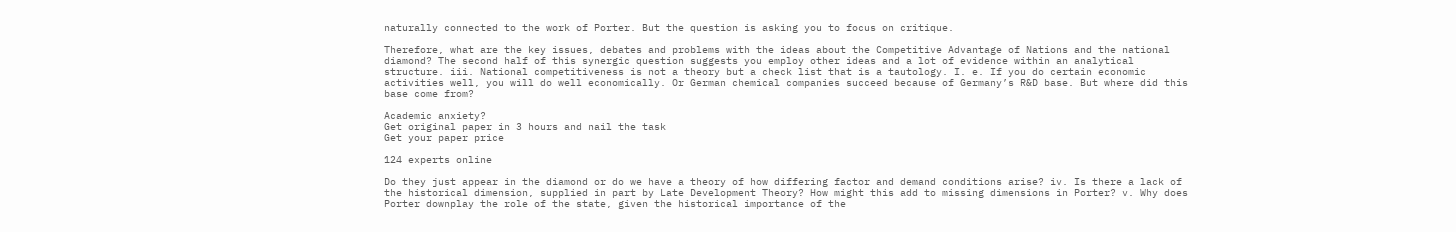naturally connected to the work of Porter. But the question is asking you to focus on critique.

Therefore, what are the key issues, debates and problems with the ideas about the Competitive Advantage of Nations and the national diamond? The second half of this synergic question suggests you employ other ideas and a lot of evidence within an analytical structure. iii. National competitiveness is not a theory but a check list that is a tautology. I. e. If you do certain economic activities well, you will do well economically. Or German chemical companies succeed because of Germany’s R&D base. But where did this base come from?

Academic anxiety?
Get original paper in 3 hours and nail the task
Get your paper price

124 experts online

Do they just appear in the diamond or do we have a theory of how differing factor and demand conditions arise? iv. Is there a lack of the historical dimension, supplied in part by Late Development Theory? How might this add to missing dimensions in Porter? v. Why does Porter downplay the role of the state, given the historical importance of the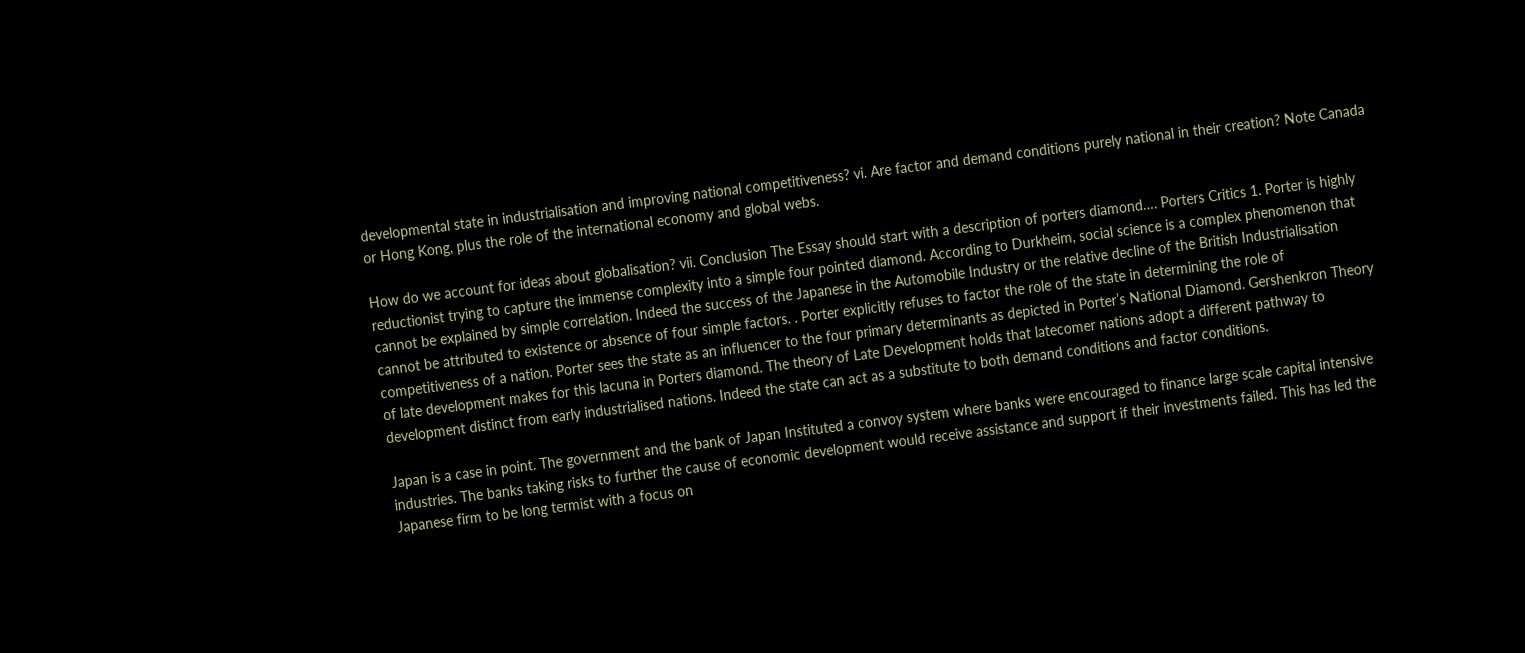developmental state in industrialisation and improving national competitiveness? vi. Are factor and demand conditions purely national in their creation? Note Canada or Hong Kong, plus the role of the international economy and global webs.

How do we account for ideas about globalisation? vii. Conclusion The Essay should start with a description of porters diamond…. Porters Critics 1. Porter is highly reductionist trying to capture the immense complexity into a simple four pointed diamond. According to Durkheim, social science is a complex phenomenon that cannot be explained by simple correlation. Indeed the success of the Japanese in the Automobile Industry or the relative decline of the British Industrialisation cannot be attributed to existence or absence of four simple factors. . Porter explicitly refuses to factor the role of the state in determining the role of competitiveness of a nation. Porter sees the state as an influencer to the four primary determinants as depicted in Porter’s National Diamond. Gershenkron Theory of late development makes for this lacuna in Porters diamond. The theory of Late Development holds that latecomer nations adopt a different pathway to development distinct from early industrialised nations. Indeed the state can act as a substitute to both demand conditions and factor conditions.

Japan is a case in point. The government and the bank of Japan Instituted a convoy system where banks were encouraged to finance large scale capital intensive industries. The banks taking risks to further the cause of economic development would receive assistance and support if their investments failed. This has led the Japanese firm to be long termist with a focus on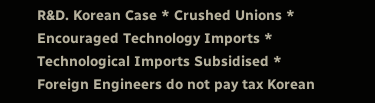R&D. Korean Case * Crushed Unions * Encouraged Technology Imports * Technological Imports Subsidised * Foreign Engineers do not pay tax Korean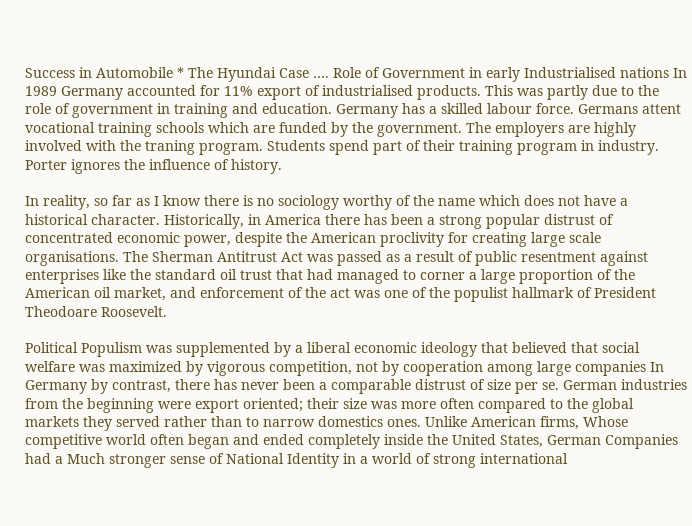Success in Automobile * The Hyundai Case …. Role of Government in early Industrialised nations In 1989 Germany accounted for 11% export of industrialised products. This was partly due to the role of government in training and education. Germany has a skilled labour force. Germans attent vocational training schools which are funded by the government. The employers are highly involved with the traning program. Students spend part of their training program in industry. Porter ignores the influence of history.

In reality, so far as I know there is no sociology worthy of the name which does not have a historical character. Historically, in America there has been a strong popular distrust of concentrated economic power, despite the American proclivity for creating large scale organisations. The Sherman Antitrust Act was passed as a result of public resentment against enterprises like the standard oil trust that had managed to corner a large proportion of the American oil market, and enforcement of the act was one of the populist hallmark of President Theodoare Roosevelt.

Political Populism was supplemented by a liberal economic ideology that believed that social welfare was maximized by vigorous competition, not by cooperation among large companies In Germany by contrast, there has never been a comparable distrust of size per se. German industries from the beginning were export oriented; their size was more often compared to the global markets they served rather than to narrow domestics ones. Unlike American firms, Whose competitive world often began and ended completely inside the United States, German Companies had a Much stronger sense of National Identity in a world of strong international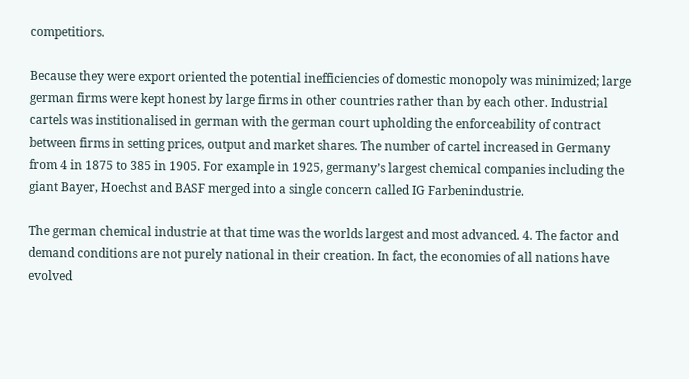competitiors.

Because they were export oriented the potential inefficiencies of domestic monopoly was minimized; large german firms were kept honest by large firms in other countries rather than by each other. Industrial cartels was institionalised in german with the german court upholding the enforceability of contract between firms in setting prices, output and market shares. The number of cartel increased in Germany from 4 in 1875 to 385 in 1905. For example in 1925, germany’s largest chemical companies including the giant Bayer, Hoechst and BASF merged into a single concern called IG Farbenindustrie.

The german chemical industrie at that time was the worlds largest and most advanced. 4. The factor and demand conditions are not purely national in their creation. In fact, the economies of all nations have evolved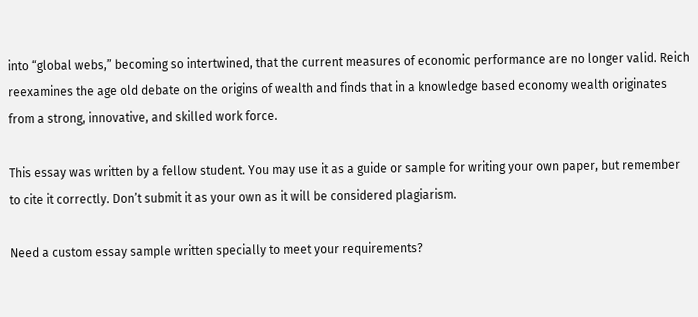into “global webs,” becoming so intertwined, that the current measures of economic performance are no longer valid. Reich reexamines the age old debate on the origins of wealth and finds that in a knowledge based economy wealth originates from a strong, innovative, and skilled work force.

This essay was written by a fellow student. You may use it as a guide or sample for writing your own paper, but remember to cite it correctly. Don’t submit it as your own as it will be considered plagiarism.

Need a custom essay sample written specially to meet your requirements?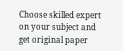Choose skilled expert on your subject and get original paper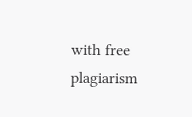with free plagiarism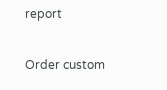report

Order custom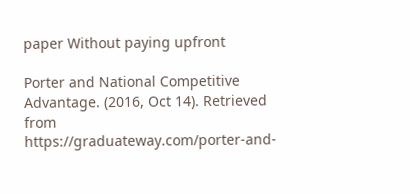paper Without paying upfront

Porter and National Competitive Advantage. (2016, Oct 14). Retrieved from https://graduateway.com/porter-and-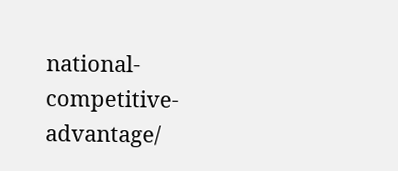national-competitive-advantage/